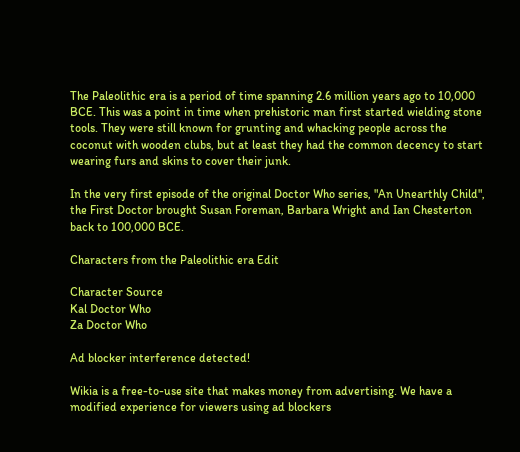The Paleolithic era is a period of time spanning 2.6 million years ago to 10,000 BCE. This was a point in time when prehistoric man first started wielding stone tools. They were still known for grunting and whacking people across the coconut with wooden clubs, but at least they had the common decency to start wearing furs and skins to cover their junk.

In the very first episode of the original Doctor Who series, "An Unearthly Child", the First Doctor brought Susan Foreman, Barbara Wright and Ian Chesterton back to 100,000 BCE.

Characters from the Paleolithic era Edit

Character Source
Kal Doctor Who
Za Doctor Who

Ad blocker interference detected!

Wikia is a free-to-use site that makes money from advertising. We have a modified experience for viewers using ad blockers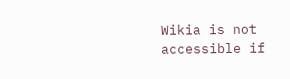Wikia is not accessible if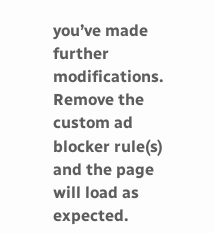you’ve made further modifications. Remove the custom ad blocker rule(s) and the page will load as expected.